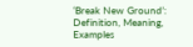‘Break New Ground’: Definition, Meaning, Examples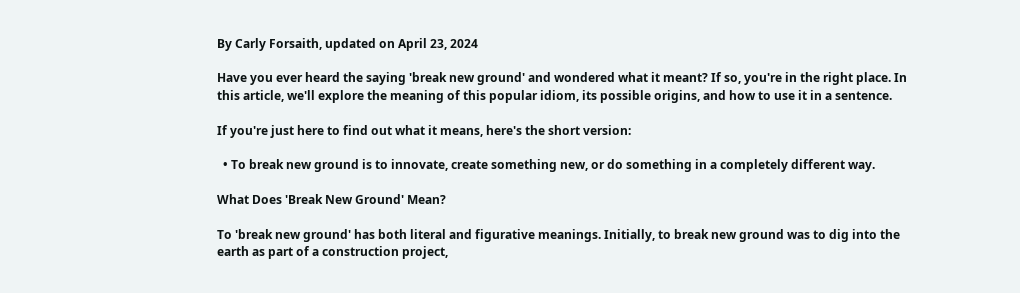By Carly Forsaith, updated on April 23, 2024

Have you ever heard the saying 'break new ground' and wondered what it meant? If so, you're in the right place. In this article, we'll explore the meaning of this popular idiom, its possible origins, and how to use it in a sentence.

If you're just here to find out what it means, here's the short version:

  • To break new ground is to innovate, create something new, or do something in a completely different way.

What Does 'Break New Ground' Mean?

To 'break new ground' has both literal and figurative meanings. Initially, to break new ground was to dig into the earth as part of a construction project,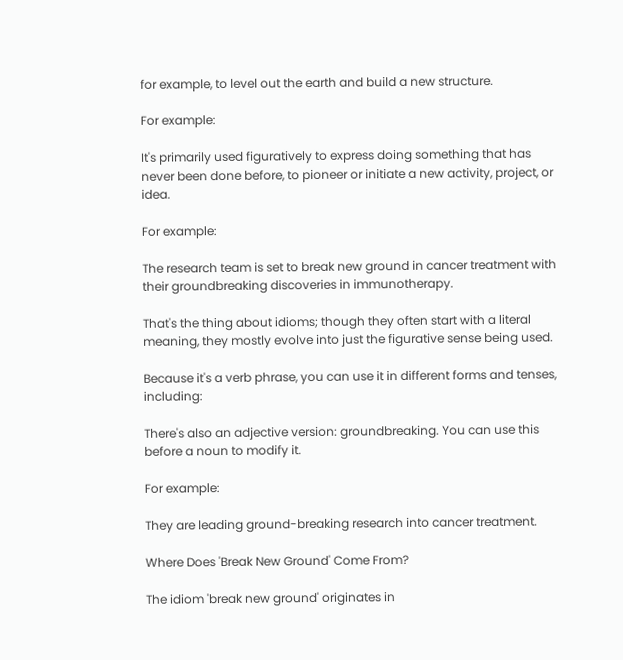for example, to level out the earth and build a new structure.

For example:

It's primarily used figuratively to express doing something that has never been done before, to pioneer or initiate a new activity, project, or idea.

For example:

The research team is set to break new ground in cancer treatment with their groundbreaking discoveries in immunotherapy.

That's the thing about idioms; though they often start with a literal meaning, they mostly evolve into just the figurative sense being used.

Because it's a verb phrase, you can use it in different forms and tenses, including:

There's also an adjective version: groundbreaking. You can use this before a noun to modify it.

For example:

They are leading ground-breaking research into cancer treatment.

Where Does 'Break New Ground' Come From?

The idiom 'break new ground' originates in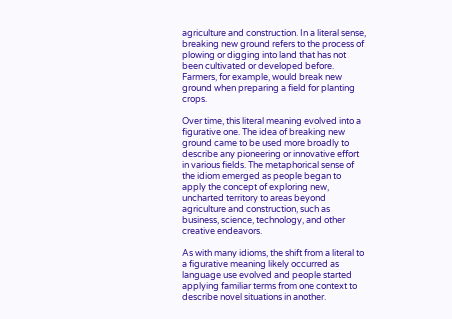agriculture and construction. In a literal sense, breaking new ground refers to the process of plowing or digging into land that has not been cultivated or developed before. Farmers, for example, would break new ground when preparing a field for planting crops.

Over time, this literal meaning evolved into a figurative one. The idea of breaking new ground came to be used more broadly to describe any pioneering or innovative effort in various fields. The metaphorical sense of the idiom emerged as people began to apply the concept of exploring new, uncharted territory to areas beyond agriculture and construction, such as business, science, technology, and other creative endeavors.

As with many idioms, the shift from a literal to a figurative meaning likely occurred as language use evolved and people started applying familiar terms from one context to describe novel situations in another.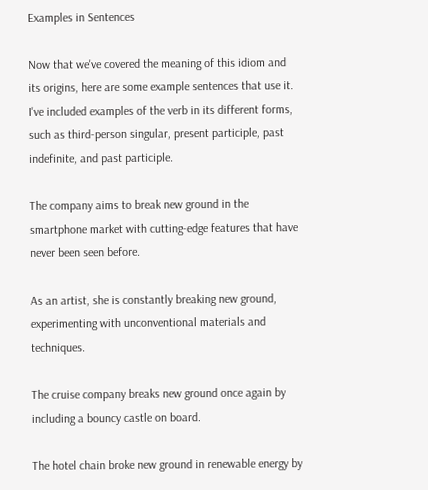Examples in Sentences

Now that we've covered the meaning of this idiom and its origins, here are some example sentences that use it. I've included examples of the verb in its different forms, such as third-person singular, present participle, past indefinite, and past participle.

The company aims to break new ground in the smartphone market with cutting-edge features that have never been seen before.

As an artist, she is constantly breaking new ground, experimenting with unconventional materials and techniques.

The cruise company breaks new ground once again by including a bouncy castle on board.

The hotel chain broke new ground in renewable energy by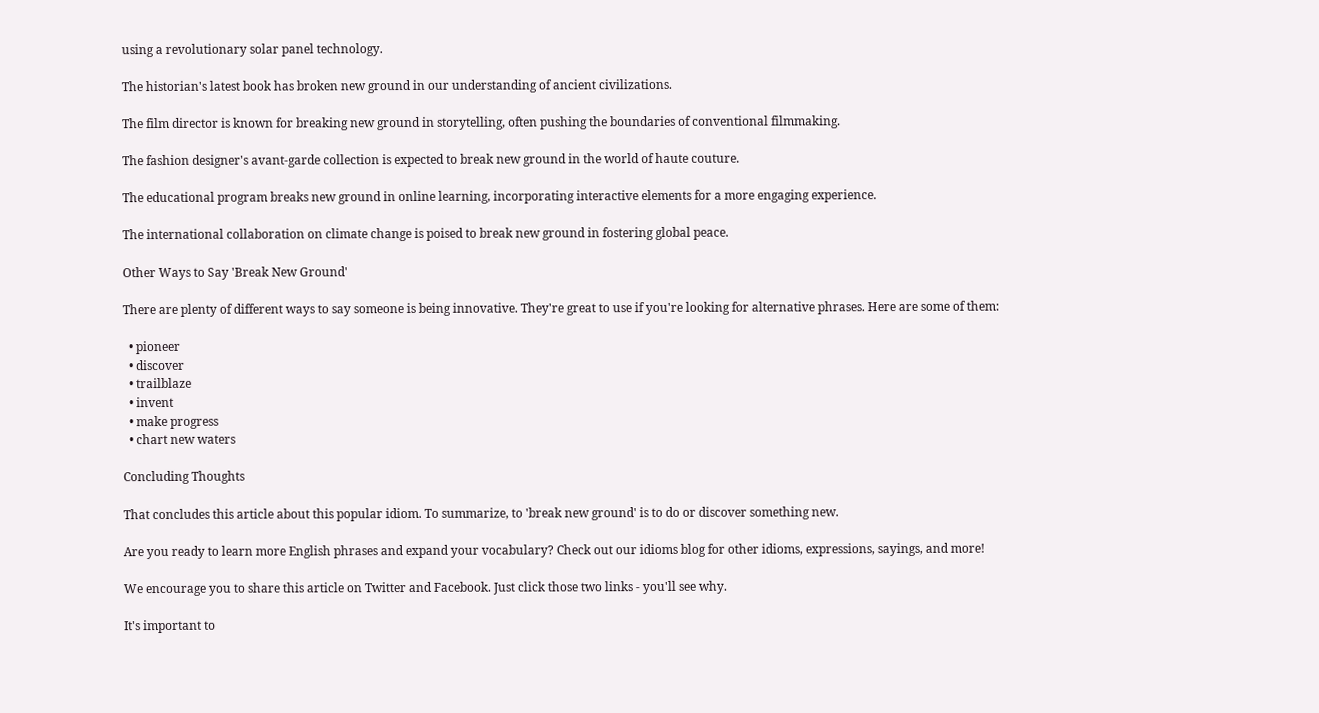using a revolutionary solar panel technology.

The historian's latest book has broken new ground in our understanding of ancient civilizations.

The film director is known for breaking new ground in storytelling, often pushing the boundaries of conventional filmmaking.

The fashion designer's avant-garde collection is expected to break new ground in the world of haute couture.

The educational program breaks new ground in online learning, incorporating interactive elements for a more engaging experience.

The international collaboration on climate change is poised to break new ground in fostering global peace.

Other Ways to Say 'Break New Ground'

There are plenty of different ways to say someone is being innovative. They're great to use if you're looking for alternative phrases. Here are some of them:

  • pioneer
  • discover
  • trailblaze
  • invent
  • make progress
  • chart new waters

Concluding Thoughts

That concludes this article about this popular idiom. To summarize, to 'break new ground' is to do or discover something new.

Are you ready to learn more English phrases and expand your vocabulary? Check out our idioms blog for other idioms, expressions, sayings, and more!

We encourage you to share this article on Twitter and Facebook. Just click those two links - you'll see why.

It's important to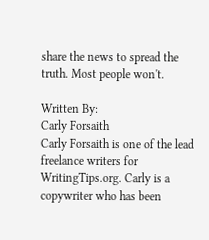share the news to spread the truth. Most people won't.

Written By:
Carly Forsaith
Carly Forsaith is one of the lead freelance writers for WritingTips.org. Carly is a copywriter who has been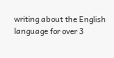writing about the English language for over 3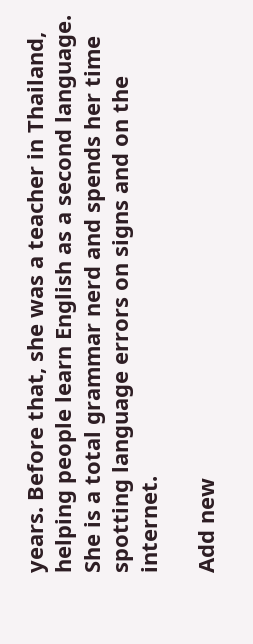years. Before that, she was a teacher in Thailand, helping people learn English as a second language. She is a total grammar nerd and spends her time spotting language errors on signs and on the internet.

Add new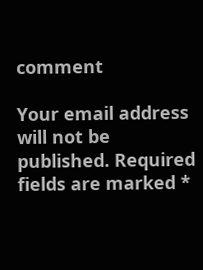comment

Your email address will not be published. Required fields are marked *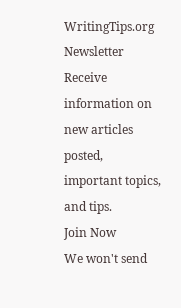WritingTips.org Newsletter
Receive information on
new articles posted, important topics, and tips.
Join Now
We won't send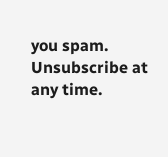you spam. Unsubscribe at any time.